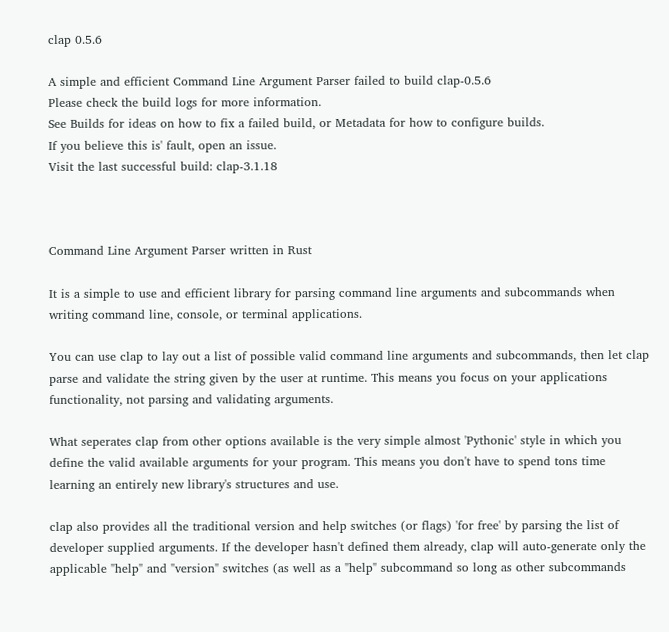clap 0.5.6

A simple and efficient Command Line Argument Parser failed to build clap-0.5.6
Please check the build logs for more information.
See Builds for ideas on how to fix a failed build, or Metadata for how to configure builds.
If you believe this is' fault, open an issue.
Visit the last successful build: clap-3.1.18



Command Line Argument Parser written in Rust

It is a simple to use and efficient library for parsing command line arguments and subcommands when writing command line, console, or terminal applications.

You can use clap to lay out a list of possible valid command line arguments and subcommands, then let clap parse and validate the string given by the user at runtime. This means you focus on your applications functionality, not parsing and validating arguments.

What seperates clap from other options available is the very simple almost 'Pythonic' style in which you define the valid available arguments for your program. This means you don't have to spend tons time learning an entirely new library's structures and use.

clap also provides all the traditional version and help switches (or flags) 'for free' by parsing the list of developer supplied arguments. If the developer hasn't defined them already, clap will auto-generate only the applicable "help" and "version" switches (as well as a "help" subcommand so long as other subcommands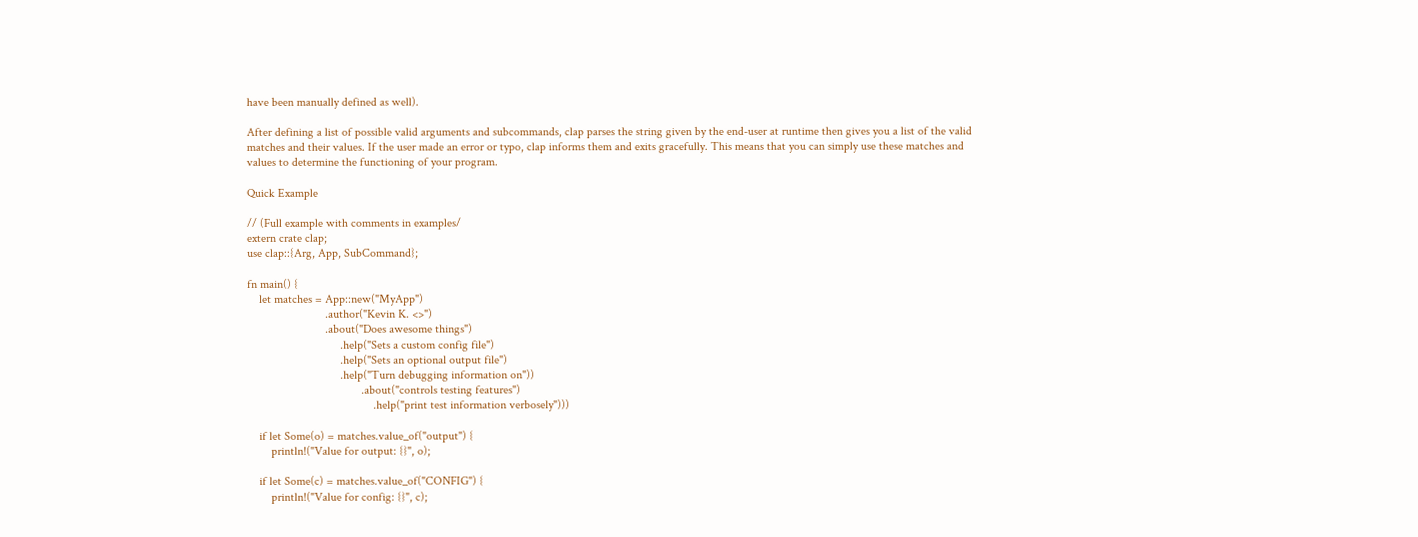have been manually defined as well).

After defining a list of possible valid arguments and subcommands, clap parses the string given by the end-user at runtime then gives you a list of the valid matches and their values. If the user made an error or typo, clap informs them and exits gracefully. This means that you can simply use these matches and values to determine the functioning of your program.

Quick Example

// (Full example with comments in examples/
extern crate clap;
use clap::{Arg, App, SubCommand};

fn main() {
    let matches = App::new("MyApp")
                          .author("Kevin K. <>")
                          .about("Does awesome things")
                               .help("Sets a custom config file")
                               .help("Sets an optional output file")
                               .help("Turn debugging information on"))
                                      .about("controls testing features")
                                          .help("print test information verbosely")))

    if let Some(o) = matches.value_of("output") {
        println!("Value for output: {}", o);

    if let Some(c) = matches.value_of("CONFIG") {
        println!("Value for config: {}", c);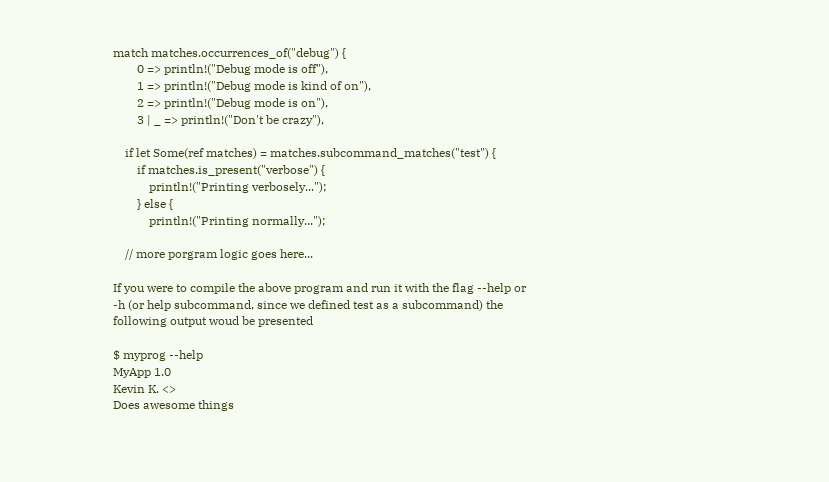match matches.occurrences_of("debug") {
        0 => println!("Debug mode is off"),
        1 => println!("Debug mode is kind of on"),
        2 => println!("Debug mode is on"),
        3 | _ => println!("Don't be crazy"),

    if let Some(ref matches) = matches.subcommand_matches("test") {
        if matches.is_present("verbose") {
            println!("Printing verbosely...");
        } else {
            println!("Printing normally...");

    // more porgram logic goes here...

If you were to compile the above program and run it with the flag --help or -h (or help subcommand, since we defined test as a subcommand) the following output woud be presented

$ myprog --help
MyApp 1.0
Kevin K. <>
Does awesome things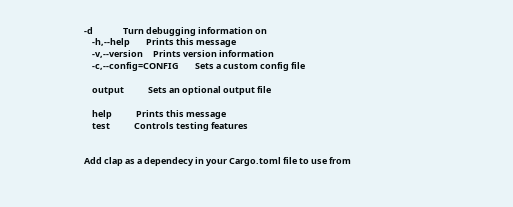-d               Turn debugging information on
    -h,--help        Prints this message
    -v,--version     Prints version information
    -c,--config=CONFIG        Sets a custom config file

    output            Sets an optional output file

    help            Prints this message
    test            Controls testing features


Add clap as a dependecy in your Cargo.toml file to use from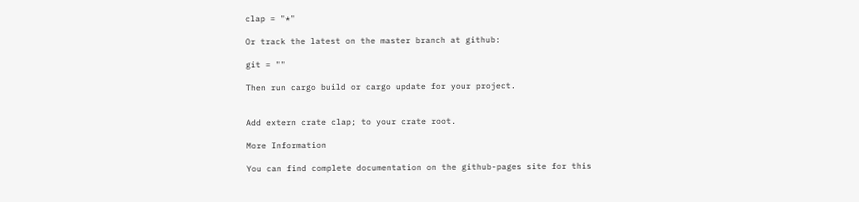clap = "*"

Or track the latest on the master branch at github:

git = ""

Then run cargo build or cargo update for your project.


Add extern crate clap; to your crate root.

More Information

You can find complete documentation on the github-pages site for this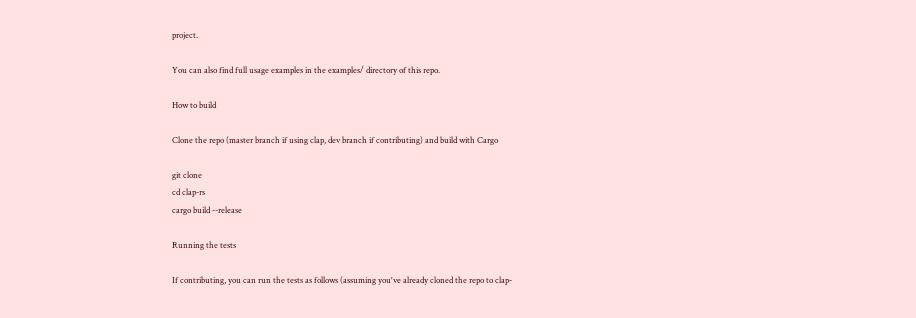project.

You can also find full usage examples in the examples/ directory of this repo.

How to build

Clone the repo (master branch if using clap, dev branch if contributing) and build with Cargo

git clone
cd clap-rs
cargo build --release

Running the tests

If contributing, you can run the tests as follows (assuming you've already cloned the repo to clap-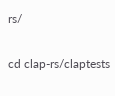rs/

cd clap-rs/claptests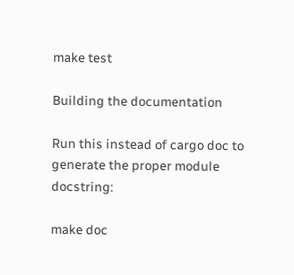make test

Building the documentation

Run this instead of cargo doc to generate the proper module docstring:

make doc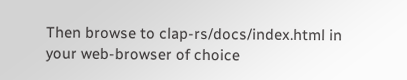Then browse to clap-rs/docs/index.html in your web-browser of choice